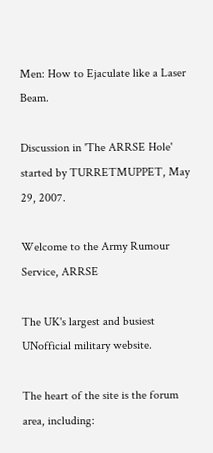Men: How to Ejaculate like a Laser Beam.

Discussion in 'The ARRSE Hole' started by TURRETMUPPET, May 29, 2007.

Welcome to the Army Rumour Service, ARRSE

The UK's largest and busiest UNofficial military website.

The heart of the site is the forum area, including: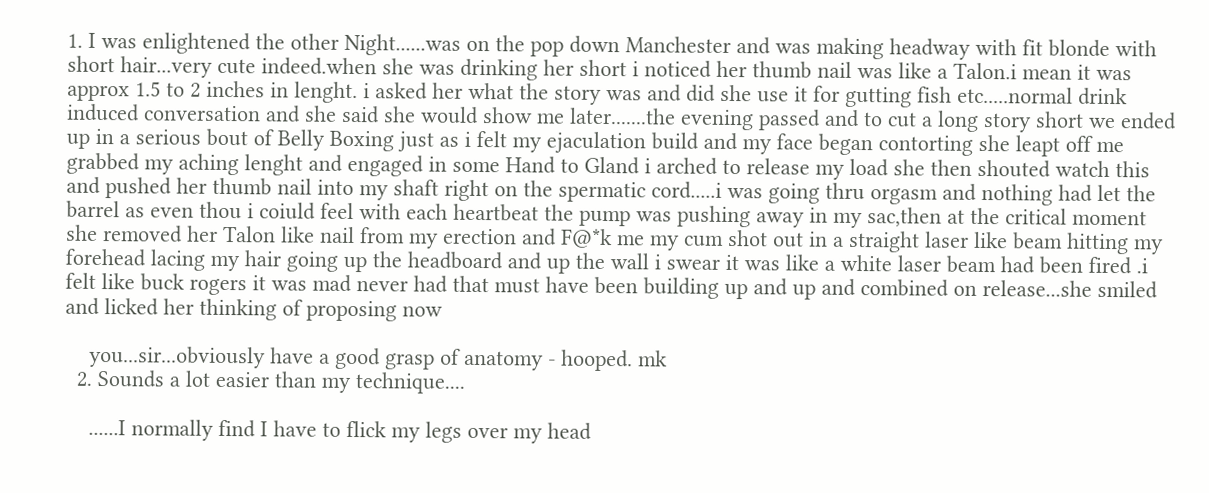1. I was enlightened the other Night......was on the pop down Manchester and was making headway with fit blonde with short hair...very cute indeed.when she was drinking her short i noticed her thumb nail was like a Talon.i mean it was approx 1.5 to 2 inches in lenght. i asked her what the story was and did she use it for gutting fish etc.....normal drink induced conversation and she said she would show me later.......the evening passed and to cut a long story short we ended up in a serious bout of Belly Boxing just as i felt my ejaculation build and my face began contorting she leapt off me grabbed my aching lenght and engaged in some Hand to Gland i arched to release my load she then shouted watch this and pushed her thumb nail into my shaft right on the spermatic cord.....i was going thru orgasm and nothing had let the barrel as even thou i coiuld feel with each heartbeat the pump was pushing away in my sac,then at the critical moment she removed her Talon like nail from my erection and F@*k me my cum shot out in a straight laser like beam hitting my forehead lacing my hair going up the headboard and up the wall i swear it was like a white laser beam had been fired .i felt like buck rogers it was mad never had that must have been building up and up and combined on release...she smiled and licked her thinking of proposing now

    you...sir...obviously have a good grasp of anatomy - hooped. mk
  2. Sounds a lot easier than my technique....

    ......I normally find I have to flick my legs over my head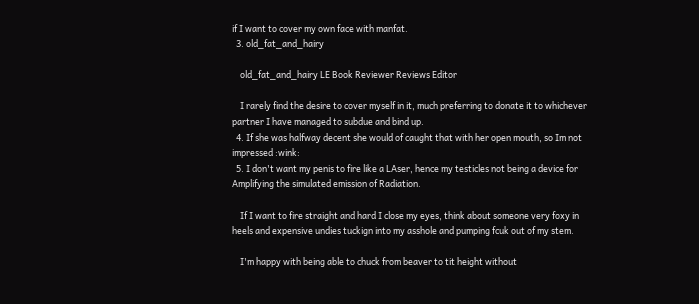if I want to cover my own face with manfat.
  3. old_fat_and_hairy

    old_fat_and_hairy LE Book Reviewer Reviews Editor

    I rarely find the desire to cover myself in it, much preferring to donate it to whichever partner I have managed to subdue and bind up.
  4. If she was halfway decent she would of caught that with her open mouth, so Im not impressed :wink:
  5. I don't want my penis to fire like a LAser, hence my testicles not being a device for Amplifying the simulated emission of Radiation.

    If I want to fire straight and hard I close my eyes, think about someone very foxy in heels and expensive undies tuckign into my asshole and pumping fcuk out of my stem.

    I'm happy with being able to chuck from beaver to tit height without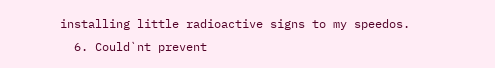installing little radioactive signs to my speedos.
  6. Could`nt prevent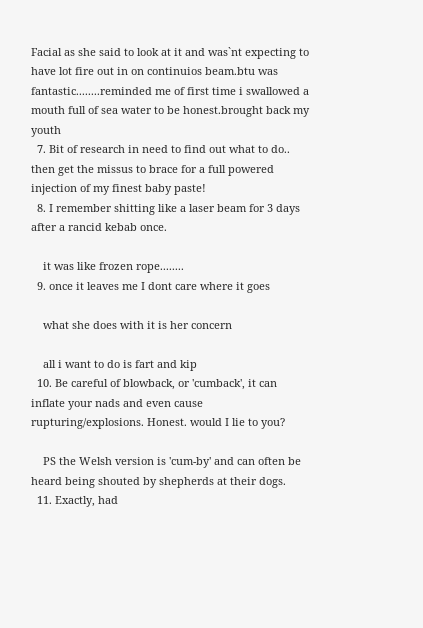Facial as she said to look at it and was`nt expecting to have lot fire out in on continuios beam.btu was fantastic........reminded me of first time i swallowed a mouth full of sea water to be honest.brought back my youth
  7. Bit of research in need to find out what to do.. then get the missus to brace for a full powered injection of my finest baby paste!
  8. I remember shitting like a laser beam for 3 days after a rancid kebab once.

    it was like frozen rope........
  9. once it leaves me I dont care where it goes

    what she does with it is her concern

    all i want to do is fart and kip
  10. Be careful of blowback, or 'cumback', it can inflate your nads and even cause rupturing/explosions. Honest. would I lie to you?

    PS the Welsh version is 'cum-by' and can often be heard being shouted by shepherds at their dogs.
  11. Exactly, had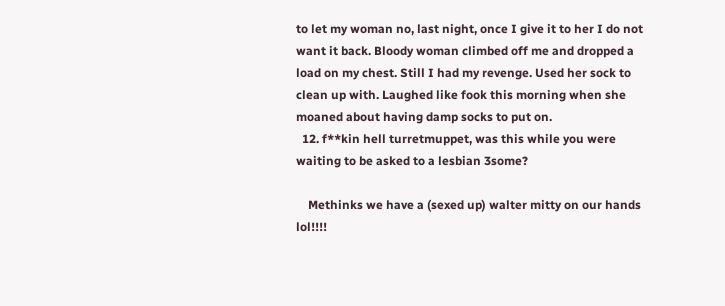to let my woman no, last night, once I give it to her I do not want it back. Bloody woman climbed off me and dropped a load on my chest. Still I had my revenge. Used her sock to clean up with. Laughed like fook this morning when she moaned about having damp socks to put on.
  12. f**kin hell turretmuppet, was this while you were waiting to be asked to a lesbian 3some?

    Methinks we have a (sexed up) walter mitty on our hands lol!!!!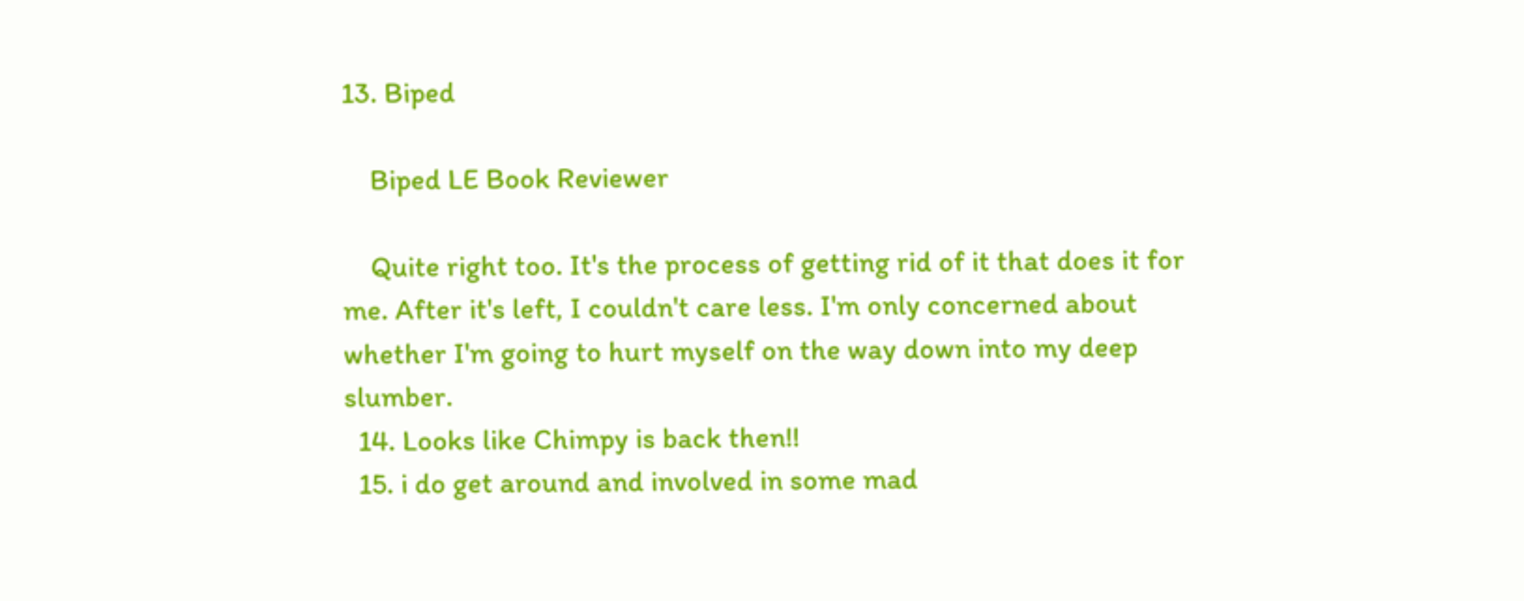13. Biped

    Biped LE Book Reviewer

    Quite right too. It's the process of getting rid of it that does it for me. After it's left, I couldn't care less. I'm only concerned about whether I'm going to hurt myself on the way down into my deep slumber.
  14. Looks like Chimpy is back then!!
  15. i do get around and involved in some mad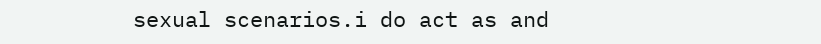sexual scenarios.i do act as and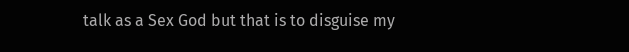talk as a Sex God but that is to disguise my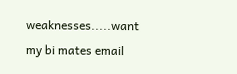weaknesses.....want my bi mates email